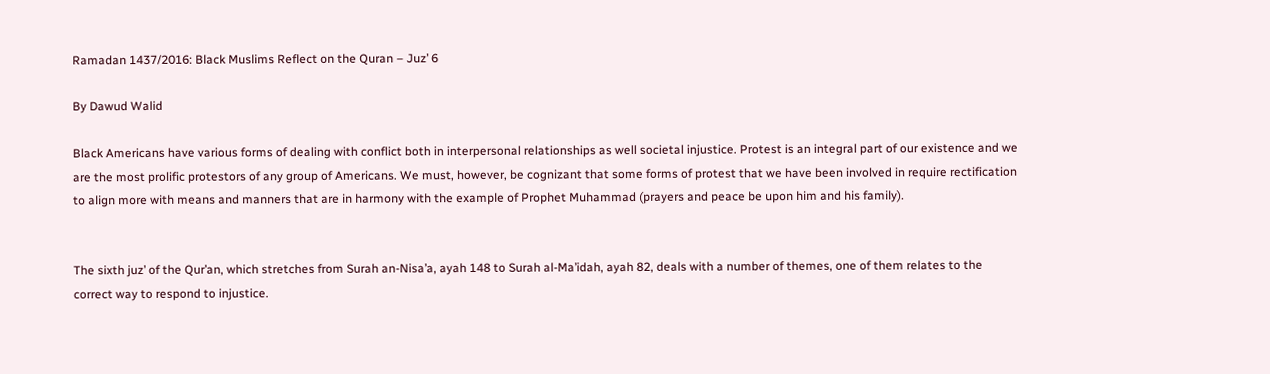Ramadan 1437/2016: Black Muslims Reflect on the Quran – Juz’ 6

By Dawud Walid

Black Americans have various forms of dealing with conflict both in interpersonal relationships as well societal injustice. Protest is an integral part of our existence and we are the most prolific protestors of any group of Americans. We must, however, be cognizant that some forms of protest that we have been involved in require rectification to align more with means and manners that are in harmony with the example of Prophet Muhammad (prayers and peace be upon him and his family).


The sixth juz’ of the Qur’an, which stretches from Surah an-Nisa’a, ayah 148 to Surah al-Ma’idah, ayah 82, deals with a number of themes, one of them relates to the correct way to respond to injustice.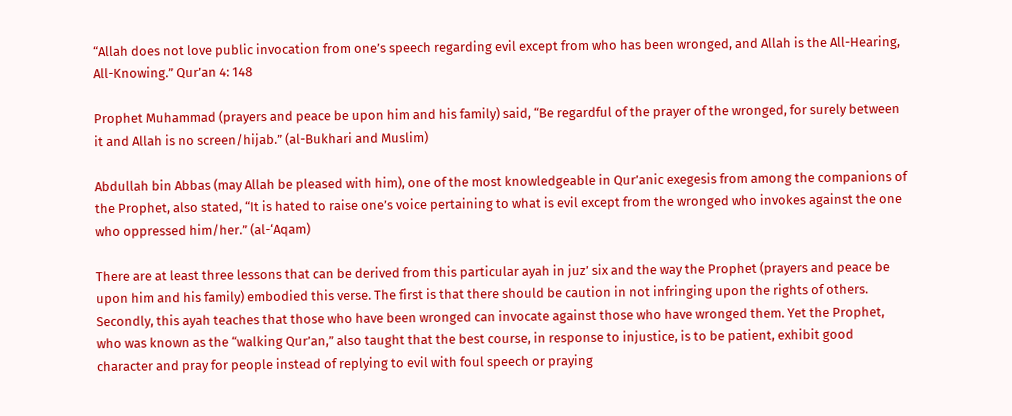“Allah does not love public invocation from one’s speech regarding evil except from who has been wronged, and Allah is the All-Hearing, All-Knowing.” Qur’an 4: 148

Prophet Muhammad (prayers and peace be upon him and his family) said, “Be regardful of the prayer of the wronged, for surely between it and Allah is no screen/hijab.” (al-Bukhari and Muslim)

Abdullah bin Abbas (may Allah be pleased with him), one of the most knowledgeable in Qur’anic exegesis from among the companions of the Prophet, also stated, “It is hated to raise one’s voice pertaining to what is evil except from the wronged who invokes against the one who oppressed him/her.” (al-‘Aqam)

There are at least three lessons that can be derived from this particular ayah in juz’ six and the way the Prophet (prayers and peace be upon him and his family) embodied this verse. The first is that there should be caution in not infringing upon the rights of others. Secondly, this ayah teaches that those who have been wronged can invocate against those who have wronged them. Yet the Prophet, who was known as the “walking Qur’an,” also taught that the best course, in response to injustice, is to be patient, exhibit good character and pray for people instead of replying to evil with foul speech or praying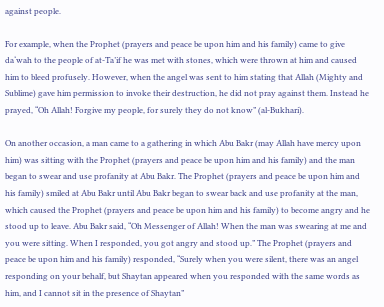against people.

For example, when the Prophet (prayers and peace be upon him and his family) came to give da‘wah to the people of at-Ta’if he was met with stones, which were thrown at him and caused him to bleed profusely. However, when the angel was sent to him stating that Allah (Mighty and Sublime) gave him permission to invoke their destruction, he did not pray against them. Instead he prayed, “Oh Allah! Forgive my people, for surely they do not know” (al-Bukhari).

On another occasion, a man came to a gathering in which Abu Bakr (may Allah have mercy upon him) was sitting with the Prophet (prayers and peace be upon him and his family) and the man began to swear and use profanity at Abu Bakr. The Prophet (prayers and peace be upon him and his family) smiled at Abu Bakr until Abu Bakr began to swear back and use profanity at the man, which caused the Prophet (prayers and peace be upon him and his family) to become angry and he stood up to leave. Abu Bakr said, “Oh Messenger of Allah! When the man was swearing at me and you were sitting. When I responded, you got angry and stood up.” The Prophet (prayers and peace be upon him and his family) responded, “Surely when you were silent, there was an angel responding on your behalf, but Shaytan appeared when you responded with the same words as him, and I cannot sit in the presence of Shaytan”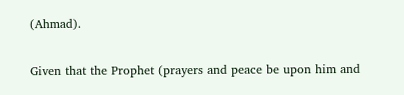(Ahmad).

Given that the Prophet (prayers and peace be upon him and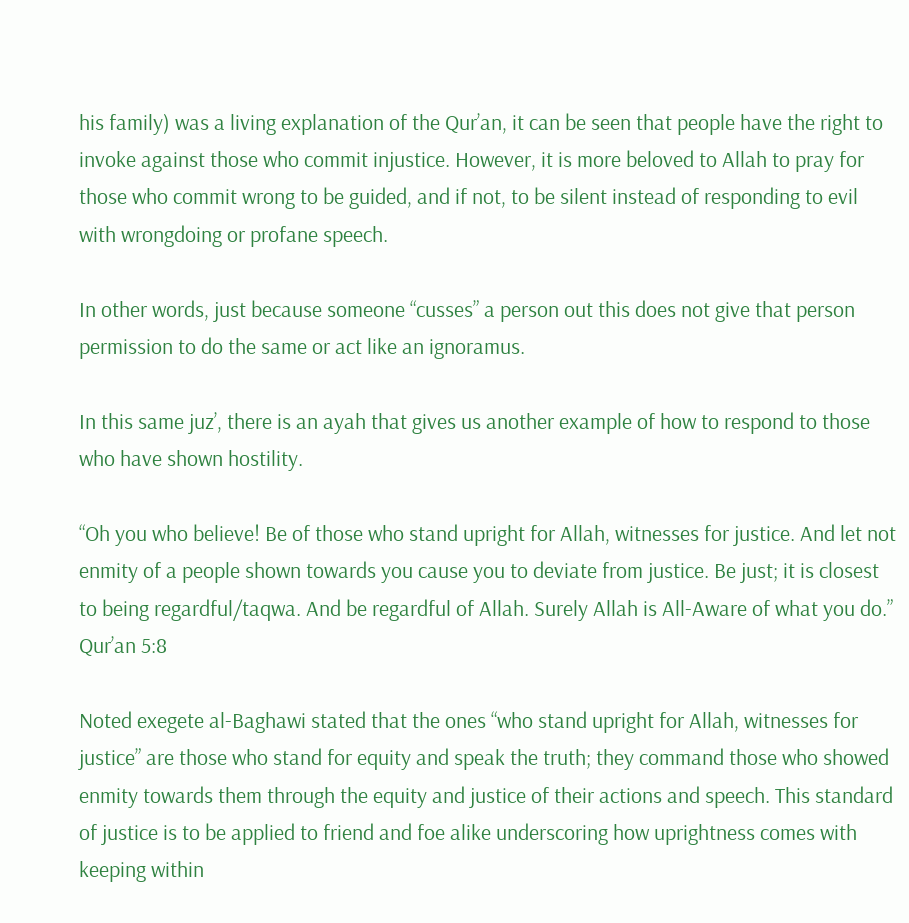his family) was a living explanation of the Qur’an, it can be seen that people have the right to invoke against those who commit injustice. However, it is more beloved to Allah to pray for those who commit wrong to be guided, and if not, to be silent instead of responding to evil with wrongdoing or profane speech.

In other words, just because someone “cusses” a person out this does not give that person permission to do the same or act like an ignoramus.

In this same juz’, there is an ayah that gives us another example of how to respond to those who have shown hostility.

“Oh you who believe! Be of those who stand upright for Allah, witnesses for justice. And let not enmity of a people shown towards you cause you to deviate from justice. Be just; it is closest to being regardful/taqwa. And be regardful of Allah. Surely Allah is All-Aware of what you do.” Qur’an 5:8

Noted exegete al-Baghawi stated that the ones “who stand upright for Allah, witnesses for justice” are those who stand for equity and speak the truth; they command those who showed enmity towards them through the equity and justice of their actions and speech. This standard of justice is to be applied to friend and foe alike underscoring how uprightness comes with keeping within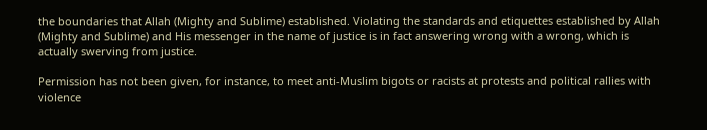the boundaries that Allah (Mighty and Sublime) established. Violating the standards and etiquettes established by Allah (Mighty and Sublime) and His messenger in the name of justice is in fact answering wrong with a wrong, which is actually swerving from justice.

Permission has not been given, for instance, to meet anti-Muslim bigots or racists at protests and political rallies with violence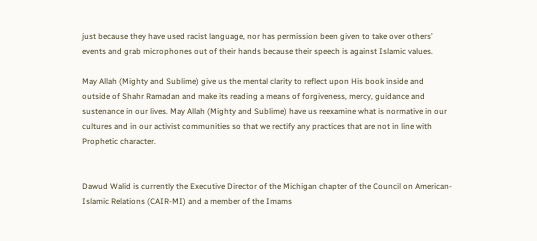just because they have used racist language, nor has permission been given to take over others’ events and grab microphones out of their hands because their speech is against Islamic values.

May Allah (Mighty and Sublime) give us the mental clarity to reflect upon His book inside and outside of Shahr Ramadan and make its reading a means of forgiveness, mercy, guidance and sustenance in our lives. May Allah (Mighty and Sublime) have us reexamine what is normative in our cultures and in our activist communities so that we rectify any practices that are not in line with Prophetic character.


Dawud Walid is currently the Executive Director of the Michigan chapter of the Council on American-Islamic Relations (CAIR-MI) and a member of the Imams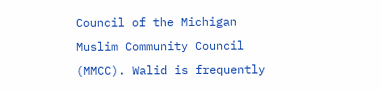Council of the Michigan Muslim Community Council (MMCC). Walid is frequently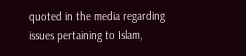quoted in the media regarding issues pertaining to Islam,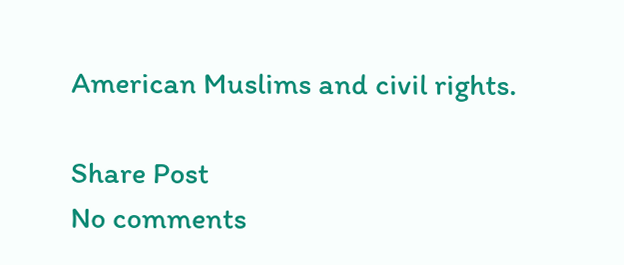American Muslims and civil rights.

Share Post
No comments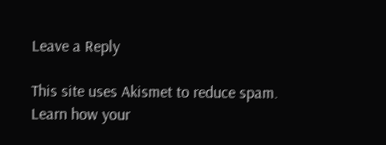Leave a Reply

This site uses Akismet to reduce spam. Learn how your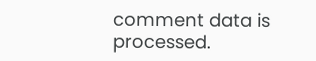comment data is processed.